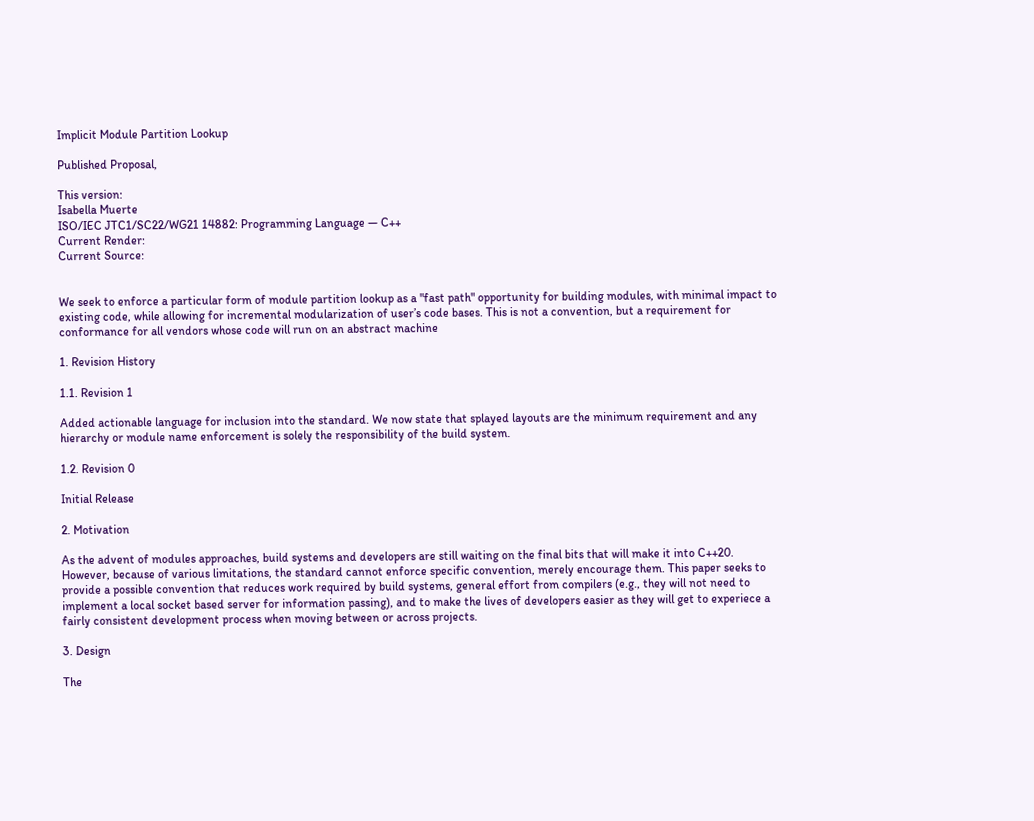Implicit Module Partition Lookup

Published Proposal,

This version:
Isabella Muerte
ISO/IEC JTC1/SC22/WG21 14882: Programming Language — C++
Current Render:
Current Source:


We seek to enforce a particular form of module partition lookup as a "fast path" opportunity for building modules, with minimal impact to existing code, while allowing for incremental modularization of user’s code bases. This is not a convention, but a requirement for conformance for all vendors whose code will run on an abstract machine

1. Revision History

1.1. Revision 1

Added actionable language for inclusion into the standard. We now state that splayed layouts are the minimum requirement and any hierarchy or module name enforcement is solely the responsibility of the build system.

1.2. Revision 0

Initial Release

2. Motivation

As the advent of modules approaches, build systems and developers are still waiting on the final bits that will make it into C++20. However, because of various limitations, the standard cannot enforce specific convention, merely encourage them. This paper seeks to provide a possible convention that reduces work required by build systems, general effort from compilers (e.g., they will not need to implement a local socket based server for information passing), and to make the lives of developers easier as they will get to experiece a fairly consistent development process when moving between or across projects.

3. Design

The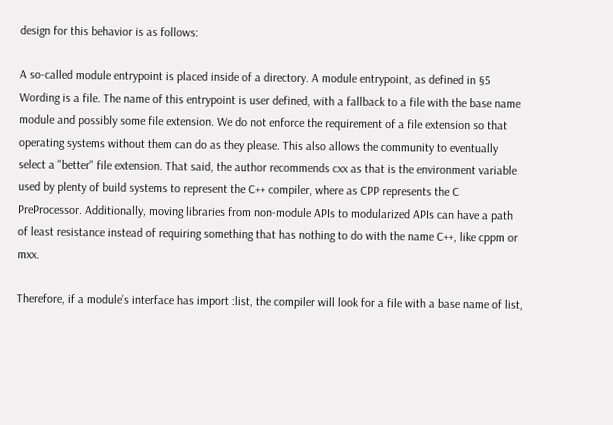design for this behavior is as follows:

A so-called module entrypoint is placed inside of a directory. A module entrypoint, as defined in §5 Wording is a file. The name of this entrypoint is user defined, with a fallback to a file with the base name module and possibly some file extension. We do not enforce the requirement of a file extension so that operating systems without them can do as they please. This also allows the community to eventually select a "better" file extension. That said, the author recommends cxx as that is the environment variable used by plenty of build systems to represent the C++ compiler, where as CPP represents the C PreProcessor. Additionally, moving libraries from non-module APIs to modularized APIs can have a path of least resistance instead of requiring something that has nothing to do with the name C++, like cppm or mxx.

Therefore, if a module’s interface has import :list, the compiler will look for a file with a base name of list,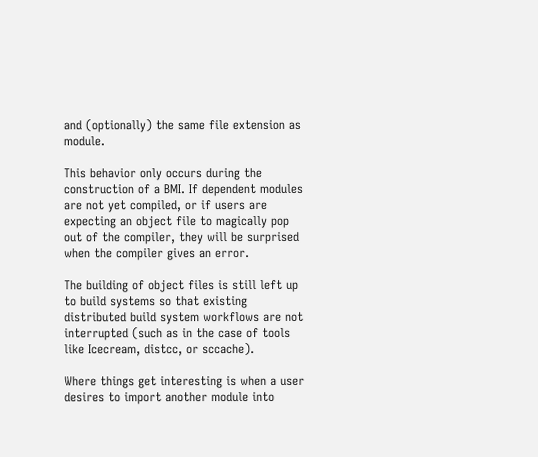and (optionally) the same file extension as module.

This behavior only occurs during the construction of a BMI. If dependent modules are not yet compiled, or if users are expecting an object file to magically pop out of the compiler, they will be surprised when the compiler gives an error.

The building of object files is still left up to build systems so that existing distributed build system workflows are not interrupted (such as in the case of tools like Icecream, distcc, or sccache).

Where things get interesting is when a user desires to import another module into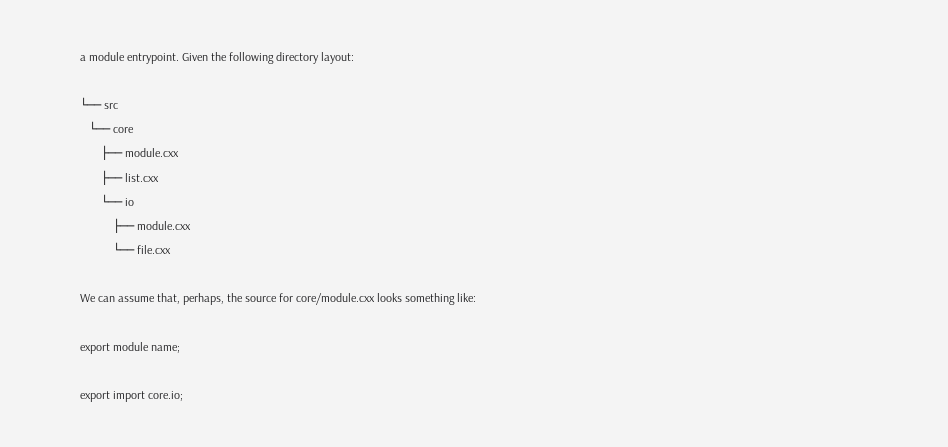a module entrypoint. Given the following directory layout:

└── src
   └── core
       ├── module.cxx
       ├── list.cxx
       └── io
           ├── module.cxx
           └── file.cxx

We can assume that, perhaps, the source for core/module.cxx looks something like:

export module name;

export import core.io;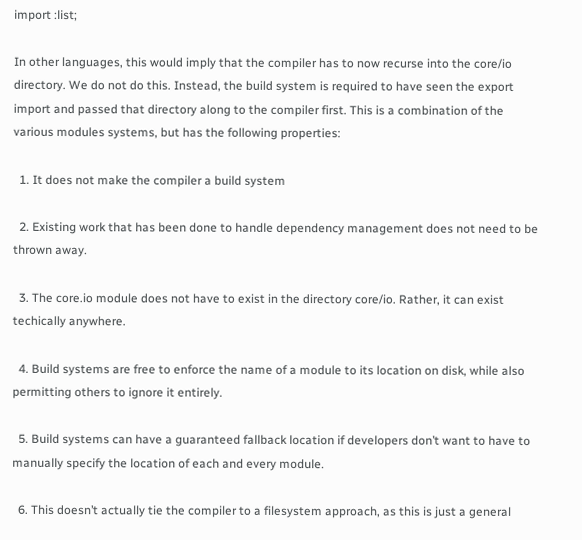import :list;

In other languages, this would imply that the compiler has to now recurse into the core/io directory. We do not do this. Instead, the build system is required to have seen the export import and passed that directory along to the compiler first. This is a combination of the various modules systems, but has the following properties:

  1. It does not make the compiler a build system

  2. Existing work that has been done to handle dependency management does not need to be thrown away.

  3. The core.io module does not have to exist in the directory core/io. Rather, it can exist techically anywhere.

  4. Build systems are free to enforce the name of a module to its location on disk, while also permitting others to ignore it entirely.

  5. Build systems can have a guaranteed fallback location if developers don’t want to have to manually specify the location of each and every module.

  6. This doesn’t actually tie the compiler to a filesystem approach, as this is just a general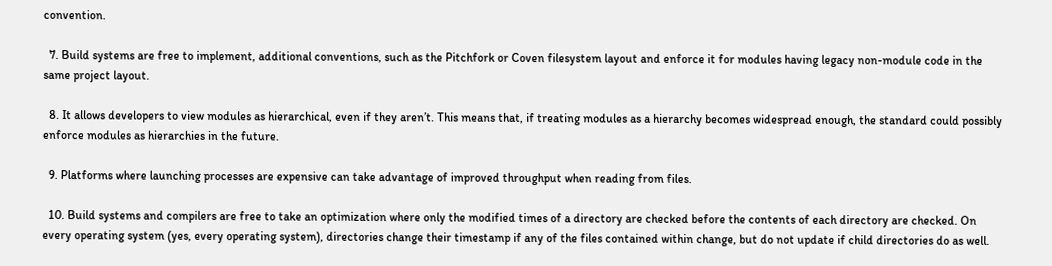convention.

  7. Build systems are free to implement, additional conventions, such as the Pitchfork or Coven filesystem layout and enforce it for modules having legacy non-module code in the same project layout.

  8. It allows developers to view modules as hierarchical, even if they aren’t. This means that, if treating modules as a hierarchy becomes widespread enough, the standard could possibly enforce modules as hierarchies in the future.

  9. Platforms where launching processes are expensive can take advantage of improved throughput when reading from files.

  10. Build systems and compilers are free to take an optimization where only the modified times of a directory are checked before the contents of each directory are checked. On every operating system (yes, every operating system), directories change their timestamp if any of the files contained within change, but do not update if child directories do as well.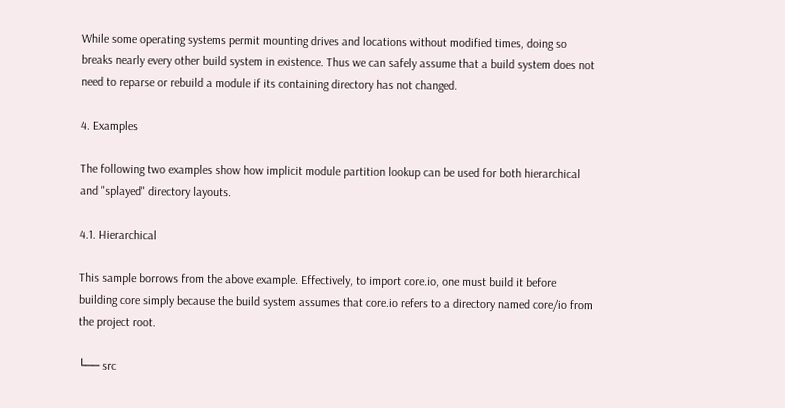While some operating systems permit mounting drives and locations without modified times, doing so breaks nearly every other build system in existence. Thus we can safely assume that a build system does not need to reparse or rebuild a module if its containing directory has not changed.

4. Examples

The following two examples show how implicit module partition lookup can be used for both hierarchical and "splayed" directory layouts.

4.1. Hierarchical

This sample borrows from the above example. Effectively, to import core.io, one must build it before building core simply because the build system assumes that core.io refers to a directory named core/io from the project root.

└── src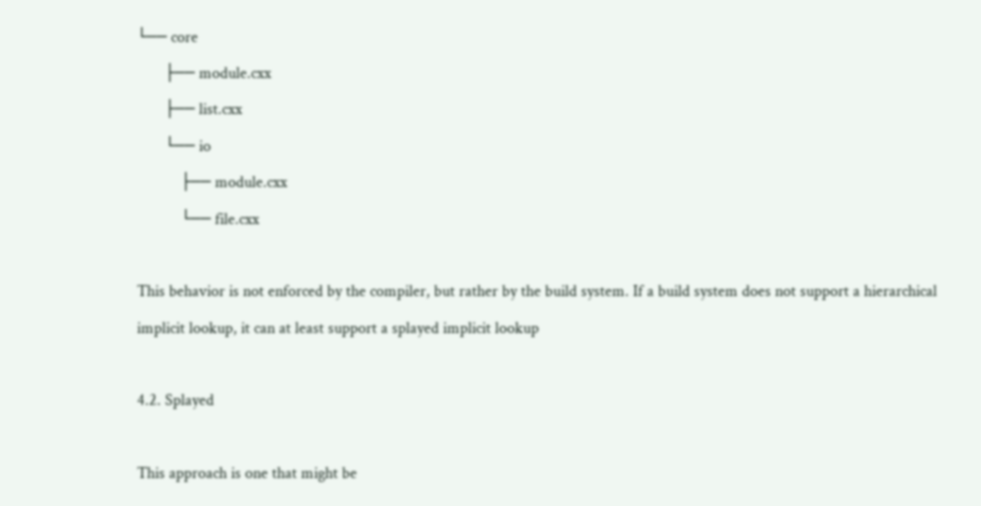└── core
       ├── module.cxx
       ├── list.cxx
       └── io
           ├── module.cxx
           └── file.cxx

This behavior is not enforced by the compiler, but rather by the build system. If a build system does not support a hierarchical implicit lookup, it can at least support a splayed implicit lookup

4.2. Splayed

This approach is one that might be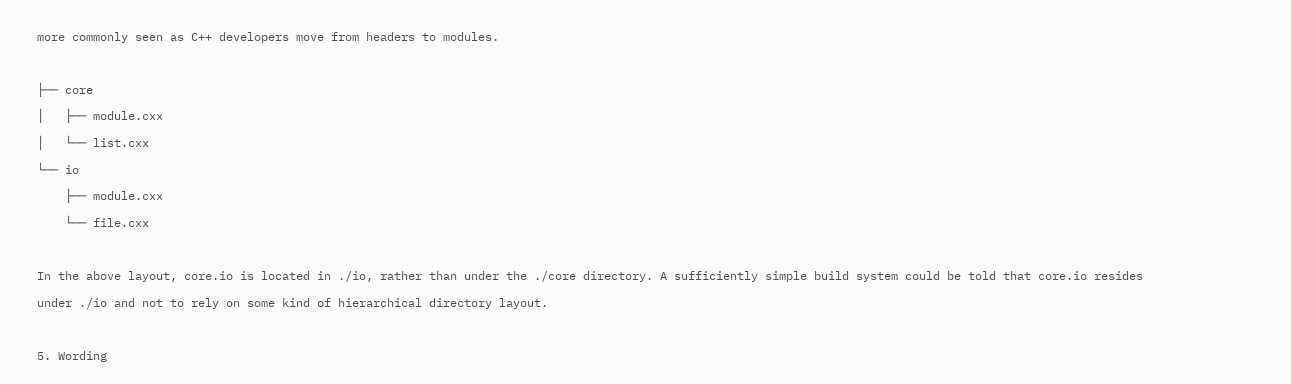more commonly seen as C++ developers move from headers to modules.

├── core
│   ├── module.cxx
│   └── list.cxx
└── io
    ├── module.cxx
    └── file.cxx

In the above layout, core.io is located in ./io, rather than under the ./core directory. A sufficiently simple build system could be told that core.io resides under ./io and not to rely on some kind of hierarchical directory layout.

5. Wording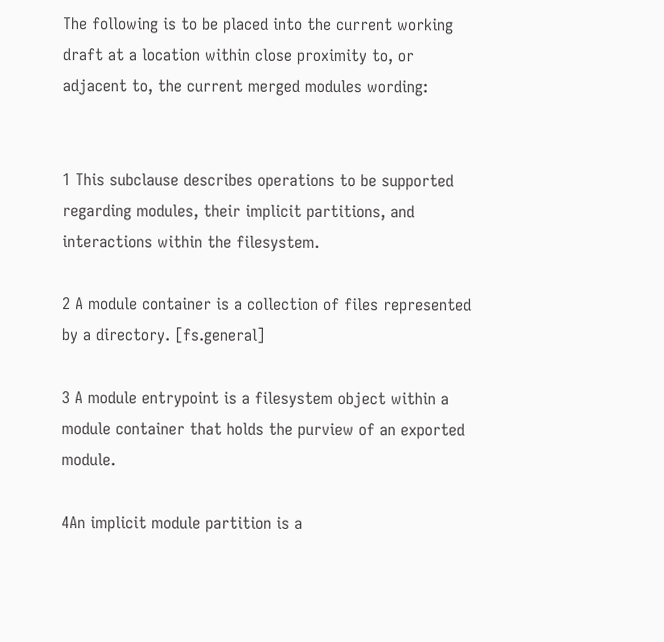The following is to be placed into the current working draft at a location within close proximity to, or adjacent to, the current merged modules wording:


1 This subclause describes operations to be supported regarding modules, their implicit partitions, and interactions within the filesystem.

2 A module container is a collection of files represented by a directory. [fs.general]

3 A module entrypoint is a filesystem object within a module container that holds the purview of an exported module.

4An implicit module partition is a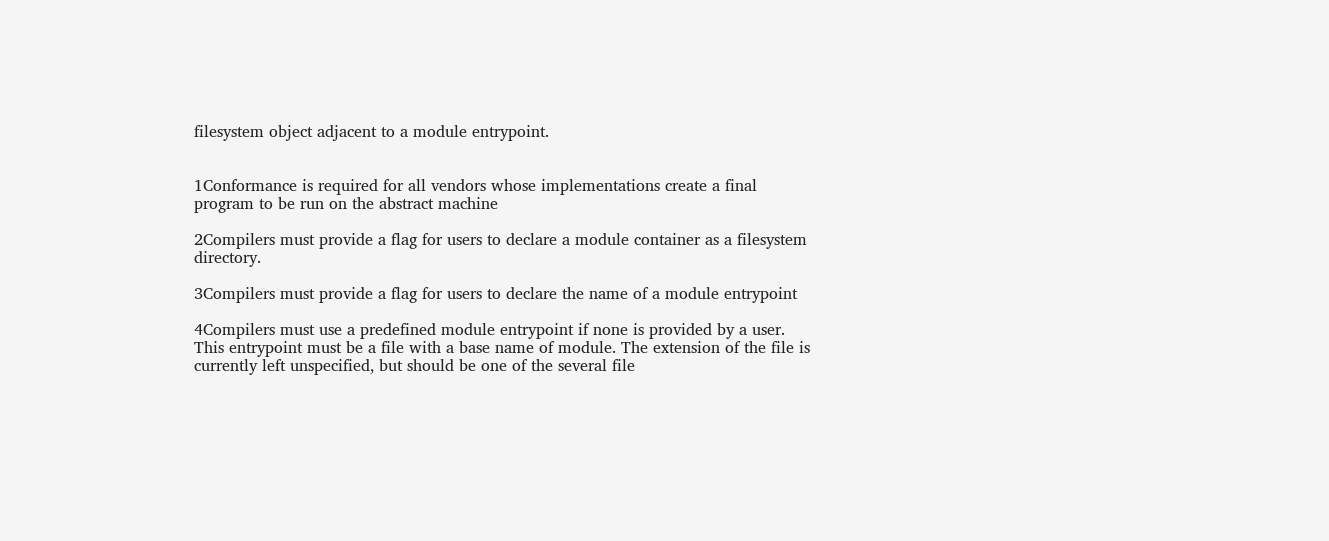filesystem object adjacent to a module entrypoint.


1Conformance is required for all vendors whose implementations create a final program to be run on the abstract machine

2Compilers must provide a flag for users to declare a module container as a filesystem directory.

3Compilers must provide a flag for users to declare the name of a module entrypoint

4Compilers must use a predefined module entrypoint if none is provided by a user. This entrypoint must be a file with a base name of module. The extension of the file is currently left unspecified, but should be one of the several file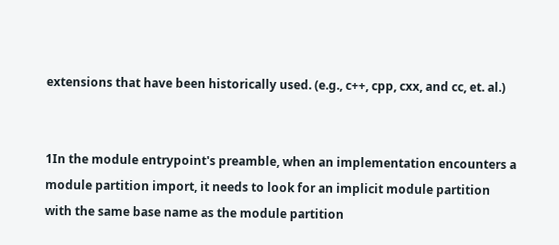extensions that have been historically used. (e.g., c++, cpp, cxx, and cc, et. al.)


1In the module entrypoint's preamble, when an implementation encounters a module partition import, it needs to look for an implicit module partition with the same base name as the module partition